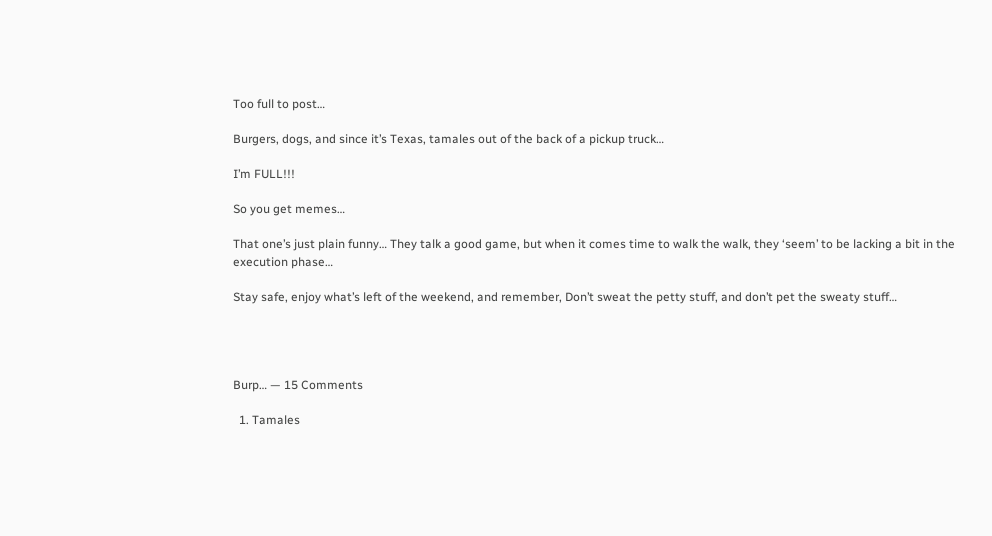Too full to post…

Burgers, dogs, and since it’s Texas, tamales out of the back of a pickup truck…

I’m FULL!!!

So you get memes…

That one’s just plain funny… They talk a good game, but when it comes time to walk the walk, they ‘seem’ to be lacking a bit in the execution phase…

Stay safe, enjoy what’s left of the weekend, and remember, Don’t sweat the petty stuff, and don’t pet the sweaty stuff…




Burp… — 15 Comments

  1. Tamales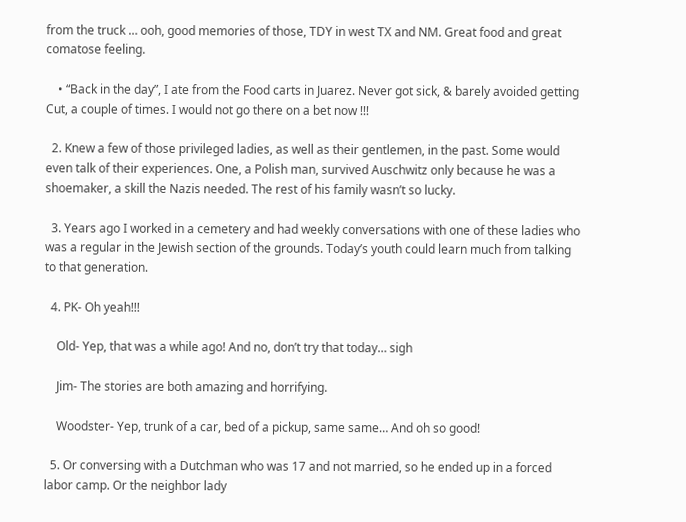from the truck … ooh, good memories of those, TDY in west TX and NM. Great food and great comatose feeling.

    • “Back in the day”, I ate from the Food carts in Juarez. Never got sick, & barely avoided getting Cut, a couple of times. I would not go there on a bet now !!!

  2. Knew a few of those privileged ladies, as well as their gentlemen, in the past. Some would even talk of their experiences. One, a Polish man, survived Auschwitz only because he was a shoemaker, a skill the Nazis needed. The rest of his family wasn’t so lucky.

  3. Years ago I worked in a cemetery and had weekly conversations with one of these ladies who was a regular in the Jewish section of the grounds. Today’s youth could learn much from talking to that generation.

  4. PK- Oh yeah!!!

    Old- Yep, that was a while ago! And no, don’t try that today… sigh

    Jim- The stories are both amazing and horrifying.

    Woodster- Yep, trunk of a car, bed of a pickup, same same… And oh so good!

  5. Or conversing with a Dutchman who was 17 and not married, so he ended up in a forced labor camp. Or the neighbor lady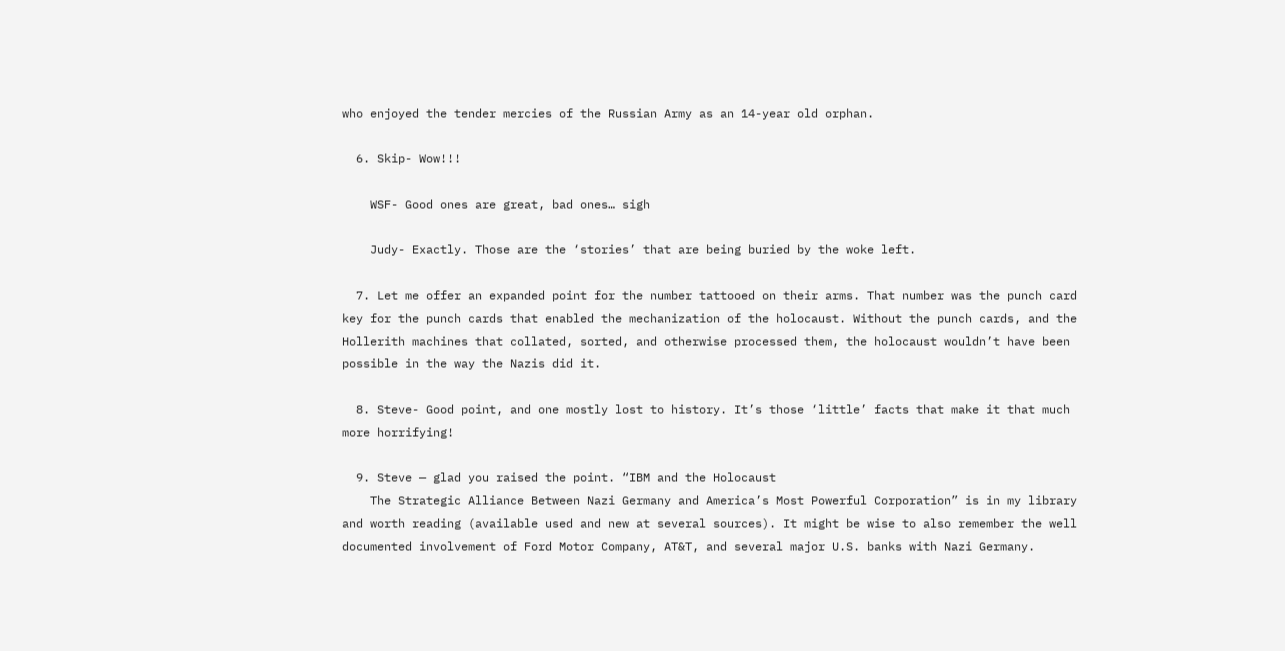who enjoyed the tender mercies of the Russian Army as an 14-year old orphan.

  6. Skip- Wow!!!

    WSF- Good ones are great, bad ones… sigh

    Judy- Exactly. Those are the ‘stories’ that are being buried by the woke left.

  7. Let me offer an expanded point for the number tattooed on their arms. That number was the punch card key for the punch cards that enabled the mechanization of the holocaust. Without the punch cards, and the Hollerith machines that collated, sorted, and otherwise processed them, the holocaust wouldn’t have been possible in the way the Nazis did it.

  8. Steve- Good point, and one mostly lost to history. It’s those ‘little’ facts that make it that much more horrifying!

  9. Steve — glad you raised the point. “IBM and the Holocaust
    The Strategic Alliance Between Nazi Germany and America’s Most Powerful Corporation” is in my library and worth reading (available used and new at several sources). It might be wise to also remember the well documented involvement of Ford Motor Company, AT&T, and several major U.S. banks with Nazi Germany.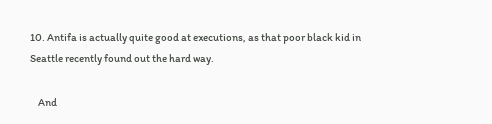10. Antifa is actually quite good at executions, as that poor black kid in Seattle recently found out the hard way.

    And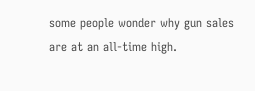some people wonder why gun sales are at an all-time high.